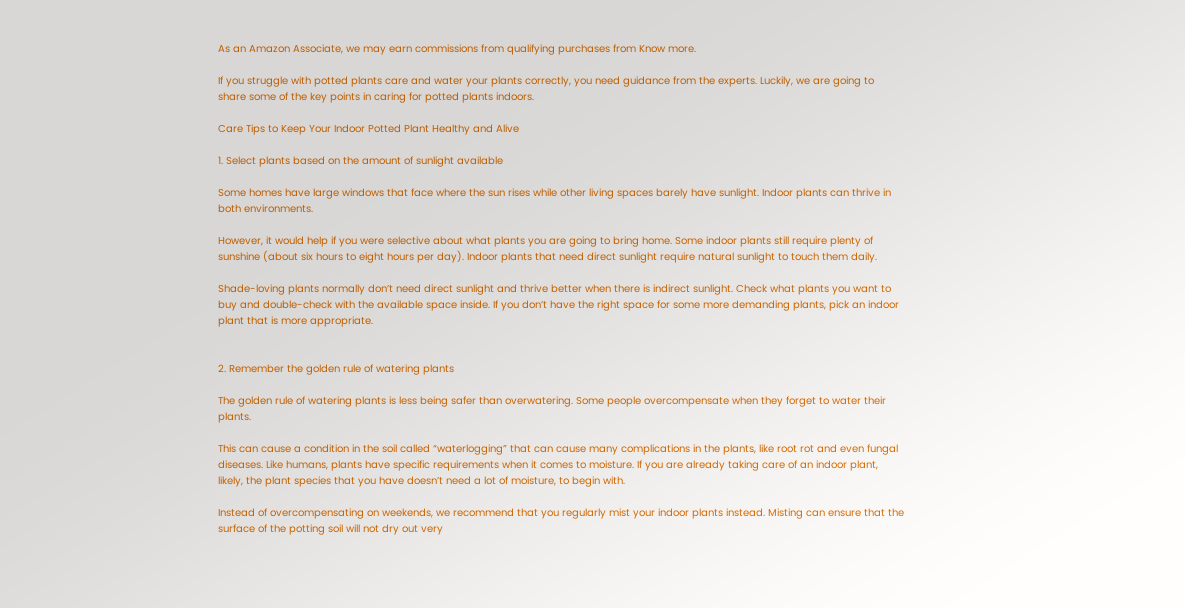As an Amazon Associate, we may earn commissions from qualifying purchases from Know more.

If you struggle with potted plants care and water your plants correctly, you need guidance from the experts. Luckily, we are going to share some of the key points in caring for potted plants indoors.

Care Tips to Keep Your Indoor Potted Plant Healthy and Alive

1. Select plants based on the amount of sunlight available

Some homes have large windows that face where the sun rises while other living spaces barely have sunlight. Indoor plants can thrive in both environments.

However, it would help if you were selective about what plants you are going to bring home. Some indoor plants still require plenty of sunshine (about six hours to eight hours per day). Indoor plants that need direct sunlight require natural sunlight to touch them daily.

Shade-loving plants normally don’t need direct sunlight and thrive better when there is indirect sunlight. Check what plants you want to buy and double-check with the available space inside. If you don’t have the right space for some more demanding plants, pick an indoor plant that is more appropriate.


2. Remember the golden rule of watering plants

The golden rule of watering plants is less being safer than overwatering. Some people overcompensate when they forget to water their plants.

This can cause a condition in the soil called “waterlogging” that can cause many complications in the plants, like root rot and even fungal diseases. Like humans, plants have specific requirements when it comes to moisture. If you are already taking care of an indoor plant, likely, the plant species that you have doesn’t need a lot of moisture, to begin with.

Instead of overcompensating on weekends, we recommend that you regularly mist your indoor plants instead. Misting can ensure that the surface of the potting soil will not dry out very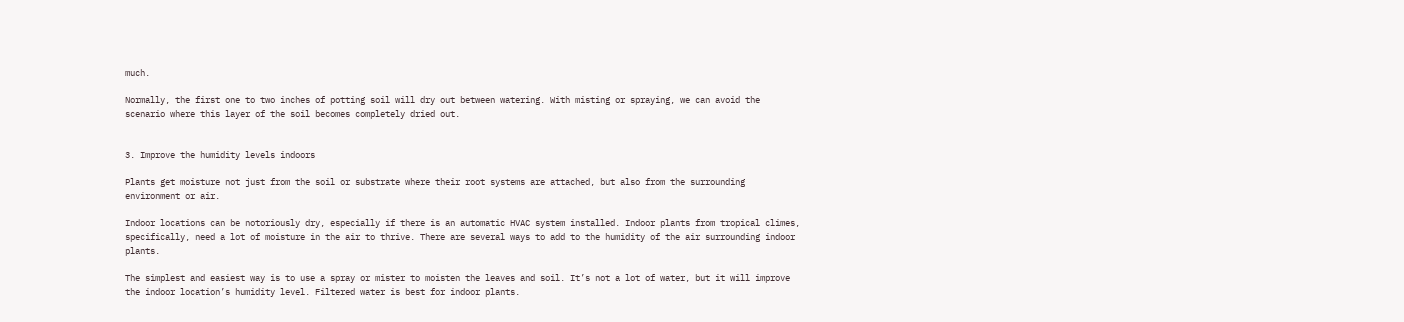much.

Normally, the first one to two inches of potting soil will dry out between watering. With misting or spraying, we can avoid the scenario where this layer of the soil becomes completely dried out.


3. Improve the humidity levels indoors

Plants get moisture not just from the soil or substrate where their root systems are attached, but also from the surrounding environment or air.

Indoor locations can be notoriously dry, especially if there is an automatic HVAC system installed. Indoor plants from tropical climes, specifically, need a lot of moisture in the air to thrive. There are several ways to add to the humidity of the air surrounding indoor plants.

The simplest and easiest way is to use a spray or mister to moisten the leaves and soil. It’s not a lot of water, but it will improve the indoor location’s humidity level. Filtered water is best for indoor plants.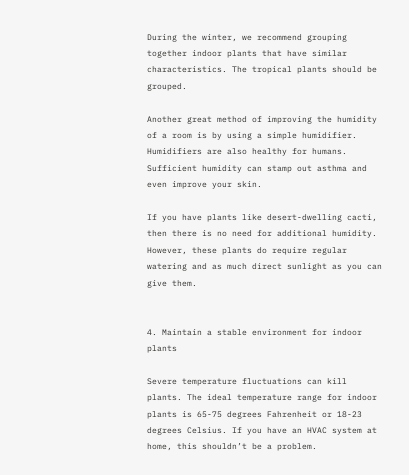During the winter, we recommend grouping together indoor plants that have similar characteristics. The tropical plants should be grouped.

Another great method of improving the humidity of a room is by using a simple humidifier. Humidifiers are also healthy for humans. Sufficient humidity can stamp out asthma and even improve your skin.

If you have plants like desert-dwelling cacti, then there is no need for additional humidity. However, these plants do require regular watering and as much direct sunlight as you can give them.


4. Maintain a stable environment for indoor plants

Severe temperature fluctuations can kill plants. The ideal temperature range for indoor plants is 65-75 degrees Fahrenheit or 18-23 degrees Celsius. If you have an HVAC system at home, this shouldn’t be a problem.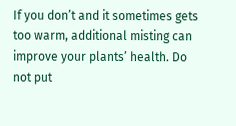If you don’t and it sometimes gets too warm, additional misting can improve your plants’ health. Do not put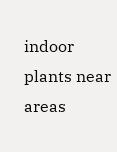indoor plants near areas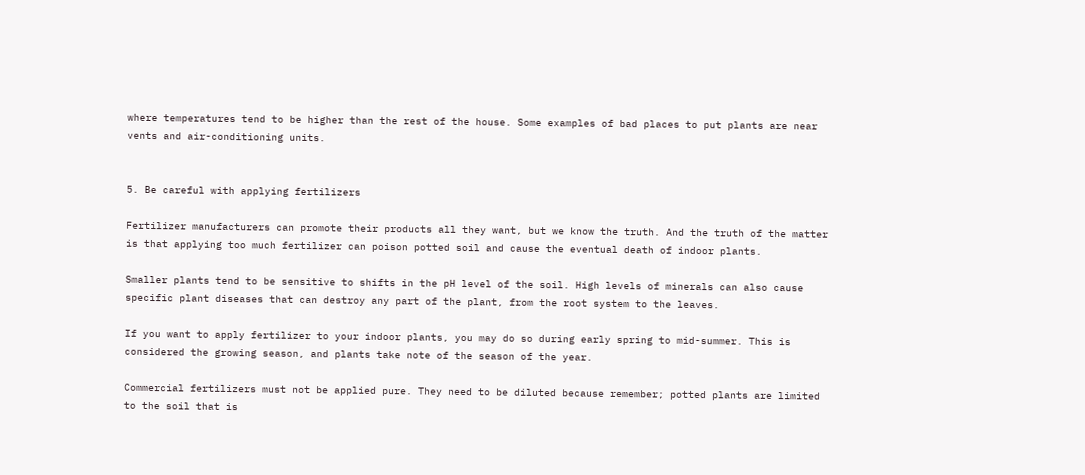where temperatures tend to be higher than the rest of the house. Some examples of bad places to put plants are near vents and air-conditioning units.


5. Be careful with applying fertilizers

Fertilizer manufacturers can promote their products all they want, but we know the truth. And the truth of the matter is that applying too much fertilizer can poison potted soil and cause the eventual death of indoor plants.

Smaller plants tend to be sensitive to shifts in the pH level of the soil. High levels of minerals can also cause specific plant diseases that can destroy any part of the plant, from the root system to the leaves.

If you want to apply fertilizer to your indoor plants, you may do so during early spring to mid-summer. This is considered the growing season, and plants take note of the season of the year.

Commercial fertilizers must not be applied pure. They need to be diluted because remember; potted plants are limited to the soil that is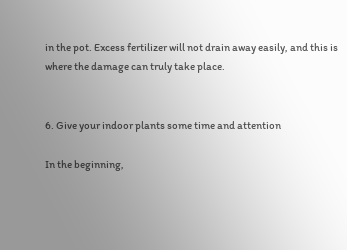in the pot. Excess fertilizer will not drain away easily, and this is where the damage can truly take place.


6. Give your indoor plants some time and attention

In the beginning,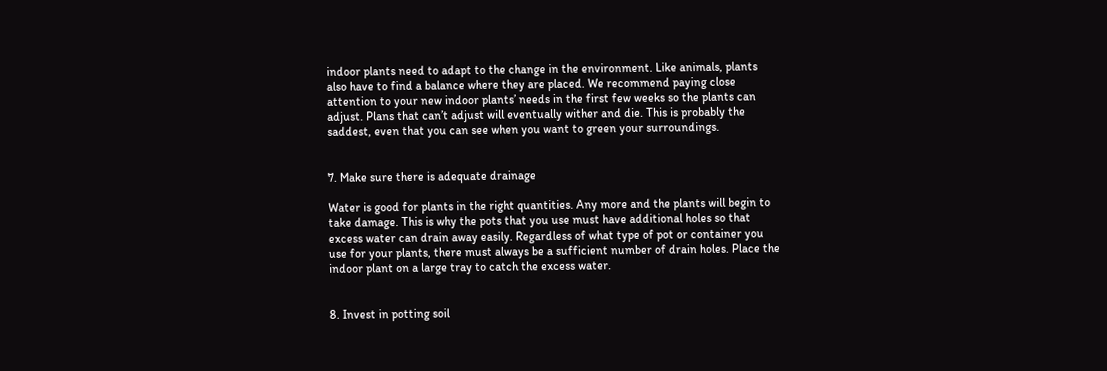indoor plants need to adapt to the change in the environment. Like animals, plants also have to find a balance where they are placed. We recommend paying close attention to your new indoor plants’ needs in the first few weeks so the plants can adjust. Plans that can’t adjust will eventually wither and die. This is probably the saddest, even that you can see when you want to green your surroundings.


7. Make sure there is adequate drainage

Water is good for plants in the right quantities. Any more and the plants will begin to take damage. This is why the pots that you use must have additional holes so that excess water can drain away easily. Regardless of what type of pot or container you use for your plants, there must always be a sufficient number of drain holes. Place the indoor plant on a large tray to catch the excess water.


8. Invest in potting soil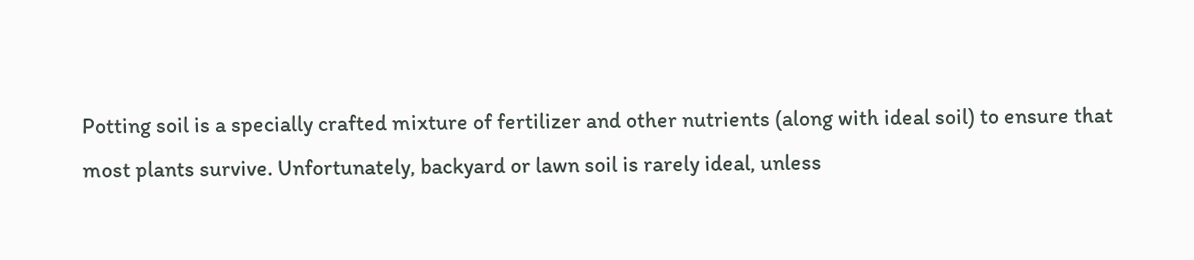Potting soil is a specially crafted mixture of fertilizer and other nutrients (along with ideal soil) to ensure that most plants survive. Unfortunately, backyard or lawn soil is rarely ideal, unless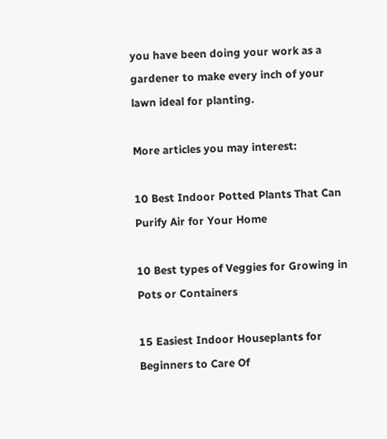you have been doing your work as a gardener to make every inch of your lawn ideal for planting.

More articles you may interest:

10 Best Indoor Potted Plants That Can Purify Air for Your Home

10 Best types of Veggies for Growing in Pots or Containers

15 Easiest Indoor Houseplants for Beginners to Care Of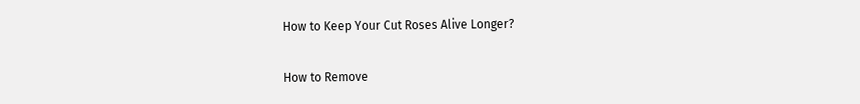How to Keep Your Cut Roses Alive Longer?

How to Remove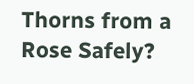Thorns from a Rose Safely?